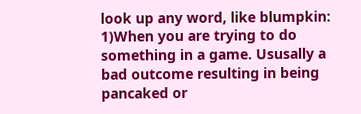look up any word, like blumpkin:
1)When you are trying to do something in a game. Ususally a bad outcome resulting in being pancaked or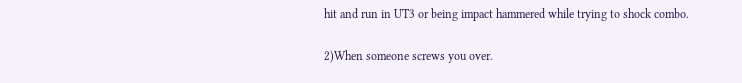hit and run in UT3 or being impact hammered while trying to shock combo.

2)When someone screws you over.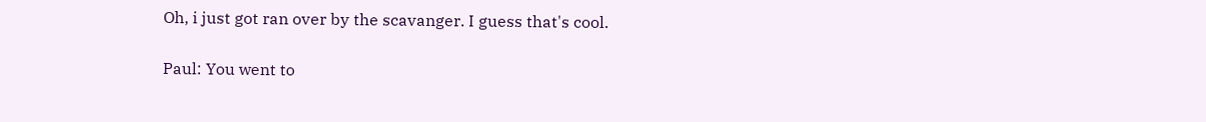Oh, i just got ran over by the scavanger. I guess that's cool.

Paul: You went to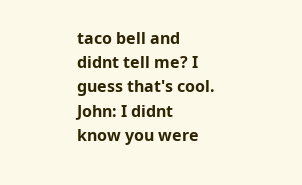taco bell and didnt tell me? I guess that's cool.
John: I didnt know you were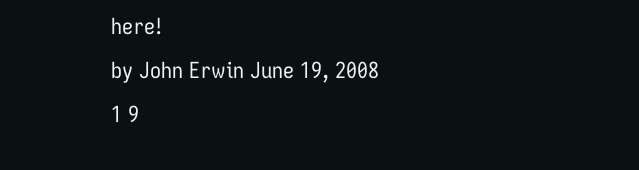here!
by John Erwin June 19, 2008
1 9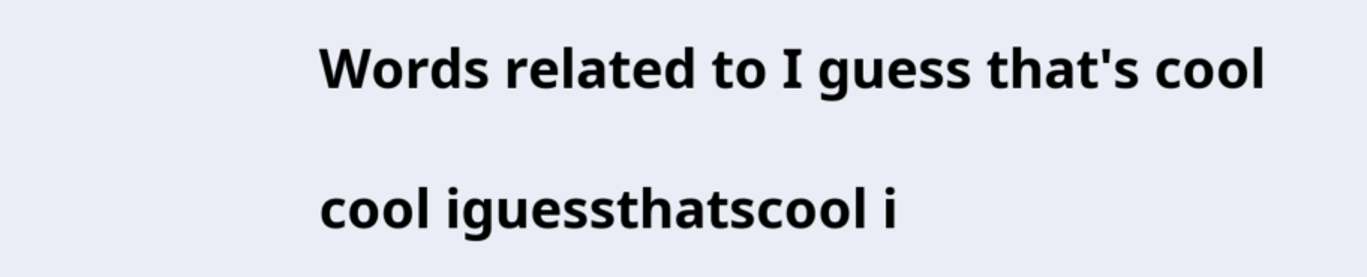Words related to I guess that's cool

cool iguessthatscool i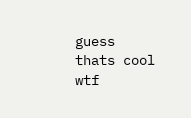guess thats cool wtf